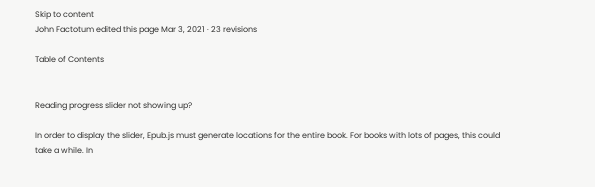Skip to content
John Factotum edited this page Mar 3, 2021 · 23 revisions

Table of Contents


Reading progress slider not showing up?

In order to display the slider, Epub.js must generate locations for the entire book. For books with lots of pages, this could take a while. In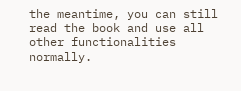the meantime, you can still read the book and use all other functionalities normally.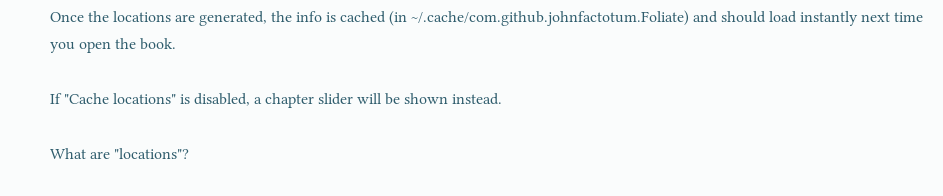Once the locations are generated, the info is cached (in ~/.cache/com.github.johnfactotum.Foliate) and should load instantly next time you open the book.

If "Cache locations" is disabled, a chapter slider will be shown instead.

What are "locations"?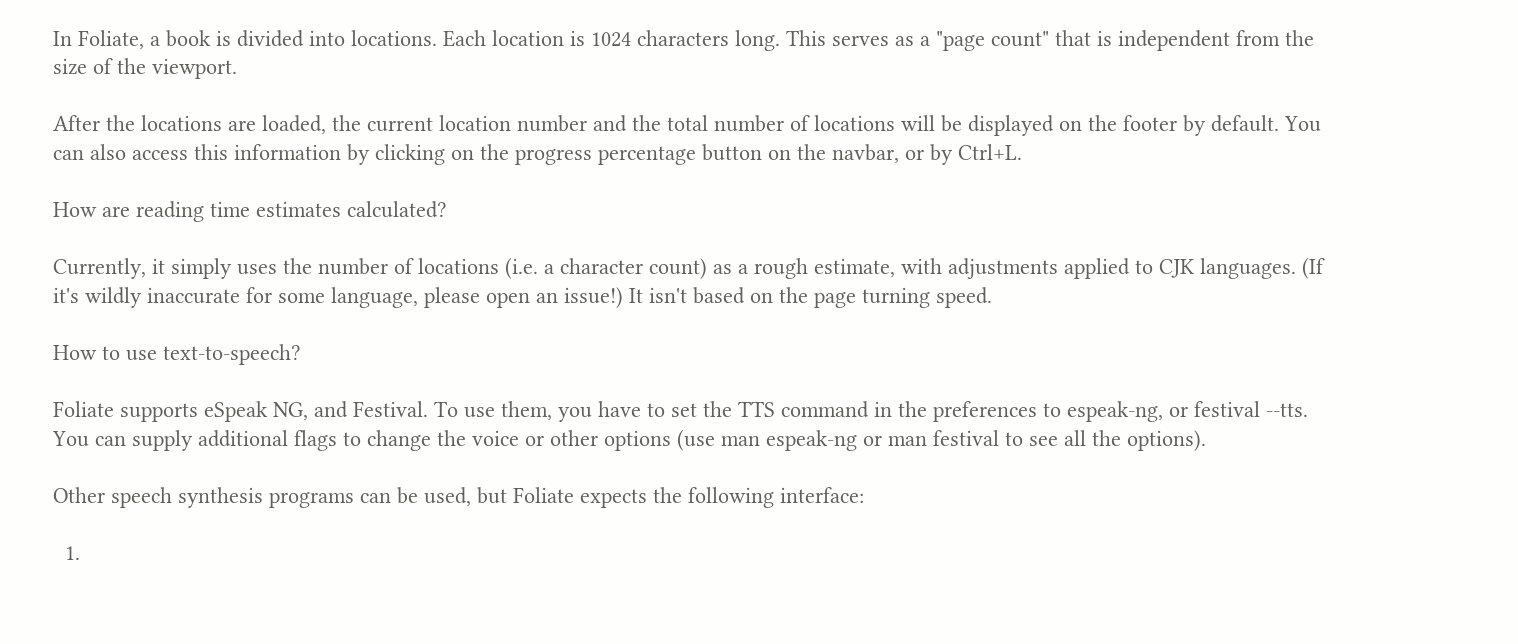In Foliate, a book is divided into locations. Each location is 1024 characters long. This serves as a "page count" that is independent from the size of the viewport.

After the locations are loaded, the current location number and the total number of locations will be displayed on the footer by default. You can also access this information by clicking on the progress percentage button on the navbar, or by Ctrl+L.

How are reading time estimates calculated?

Currently, it simply uses the number of locations (i.e. a character count) as a rough estimate, with adjustments applied to CJK languages. (If it's wildly inaccurate for some language, please open an issue!) It isn't based on the page turning speed.

How to use text-to-speech?

Foliate supports eSpeak NG, and Festival. To use them, you have to set the TTS command in the preferences to espeak-ng, or festival --tts. You can supply additional flags to change the voice or other options (use man espeak-ng or man festival to see all the options).

Other speech synthesis programs can be used, but Foliate expects the following interface:

  1.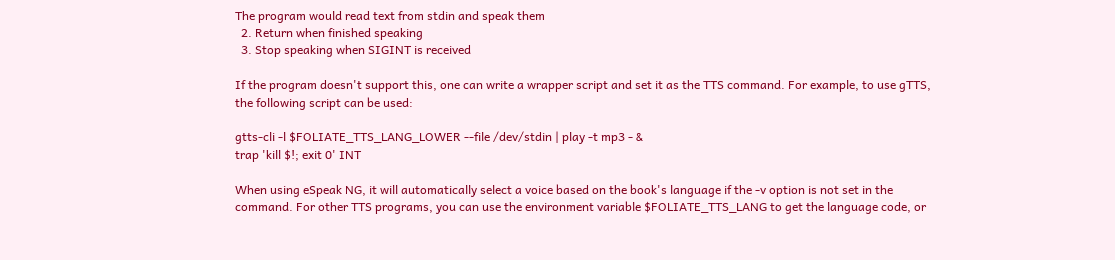The program would read text from stdin and speak them
  2. Return when finished speaking
  3. Stop speaking when SIGINT is received

If the program doesn't support this, one can write a wrapper script and set it as the TTS command. For example, to use gTTS, the following script can be used:

gtts-cli -l $FOLIATE_TTS_LANG_LOWER --file /dev/stdin | play -t mp3 - &
trap 'kill $!; exit 0' INT

When using eSpeak NG, it will automatically select a voice based on the book's language if the -v option is not set in the command. For other TTS programs, you can use the environment variable $FOLIATE_TTS_LANG to get the language code, or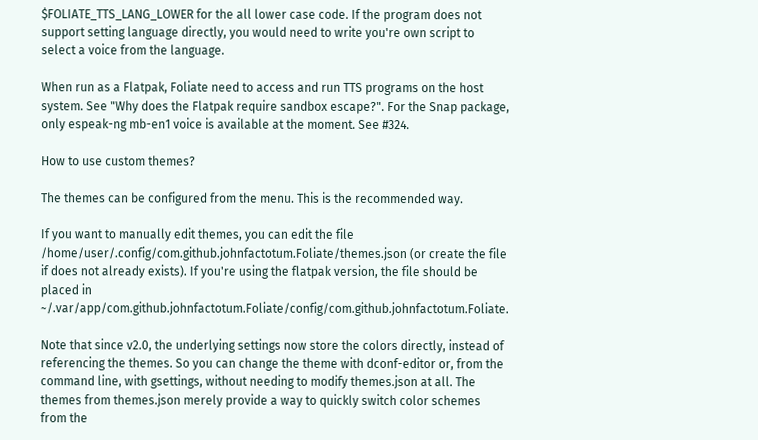$FOLIATE_TTS_LANG_LOWER for the all lower case code. If the program does not support setting language directly, you would need to write you're own script to select a voice from the language.

When run as a Flatpak, Foliate need to access and run TTS programs on the host system. See "Why does the Flatpak require sandbox escape?". For the Snap package, only espeak-ng mb-en1 voice is available at the moment. See #324.

How to use custom themes?

The themes can be configured from the menu. This is the recommended way.

If you want to manually edit themes, you can edit the file /home/user/.config/com.github.johnfactotum.Foliate/themes.json (or create the file if does not already exists). If you're using the flatpak version, the file should be placed in ~/.var/app/com.github.johnfactotum.Foliate/config/com.github.johnfactotum.Foliate.

Note that since v2.0, the underlying settings now store the colors directly, instead of referencing the themes. So you can change the theme with dconf-editor or, from the command line, with gsettings, without needing to modify themes.json at all. The themes from themes.json merely provide a way to quickly switch color schemes from the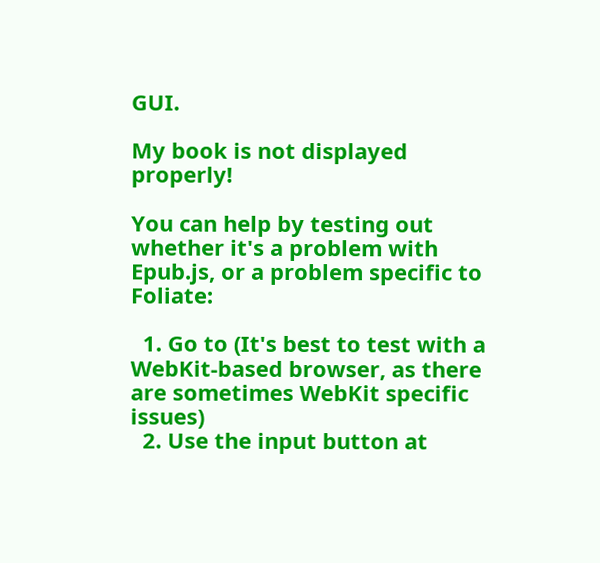GUI.

My book is not displayed properly!

You can help by testing out whether it's a problem with Epub.js, or a problem specific to Foliate:

  1. Go to (It's best to test with a WebKit-based browser, as there are sometimes WebKit specific issues)
  2. Use the input button at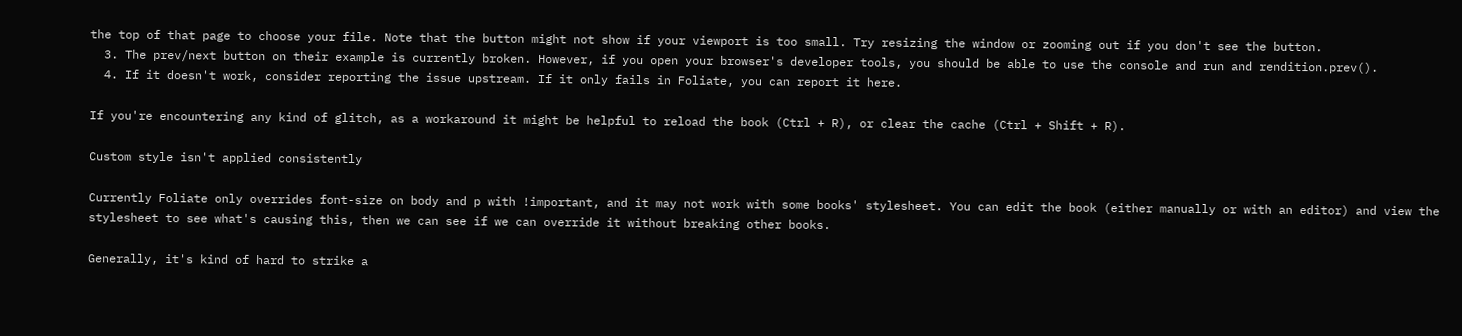the top of that page to choose your file. Note that the button might not show if your viewport is too small. Try resizing the window or zooming out if you don't see the button.
  3. The prev/next button on their example is currently broken. However, if you open your browser's developer tools, you should be able to use the console and run and rendition.prev().
  4. If it doesn't work, consider reporting the issue upstream. If it only fails in Foliate, you can report it here.

If you're encountering any kind of glitch, as a workaround it might be helpful to reload the book (Ctrl + R), or clear the cache (Ctrl + Shift + R).

Custom style isn't applied consistently

Currently Foliate only overrides font-size on body and p with !important, and it may not work with some books' stylesheet. You can edit the book (either manually or with an editor) and view the stylesheet to see what's causing this, then we can see if we can override it without breaking other books.

Generally, it's kind of hard to strike a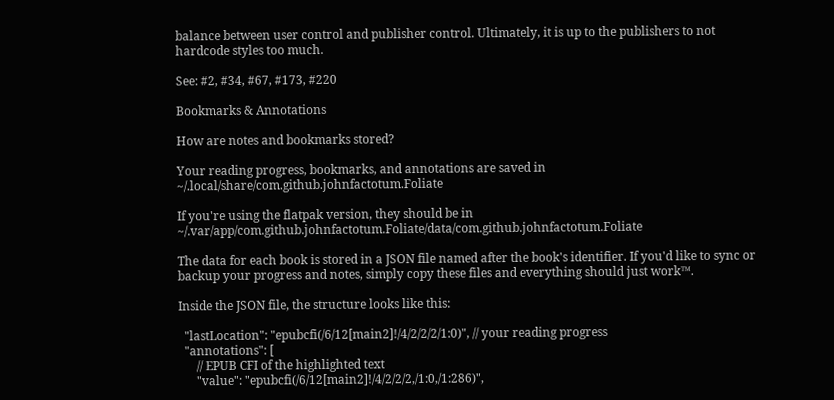balance between user control and publisher control. Ultimately, it is up to the publishers to not hardcode styles too much.

See: #2, #34, #67, #173, #220

Bookmarks & Annotations

How are notes and bookmarks stored?

Your reading progress, bookmarks, and annotations are saved in ~/.local/share/com.github.johnfactotum.Foliate

If you're using the flatpak version, they should be in ~/.var/app/com.github.johnfactotum.Foliate/data/com.github.johnfactotum.Foliate

The data for each book is stored in a JSON file named after the book's identifier. If you'd like to sync or backup your progress and notes, simply copy these files and everything should just work™.

Inside the JSON file, the structure looks like this:

  "lastLocation": "epubcfi(/6/12[main2]!/4/2/2/2/1:0)", // your reading progress
  "annotations": [
      // EPUB CFI of the highlighted text
      "value": "epubcfi(/6/12[main2]!/4/2/2/2,/1:0,/1:286)",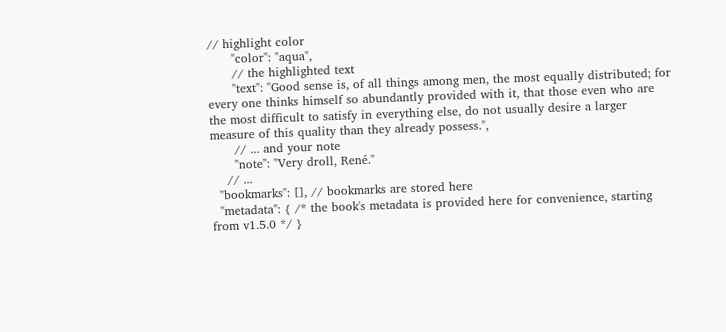// highlight color
      "color": "aqua",
      // the highlighted text
      "text": "Good sense is, of all things among men, the most equally distributed; for every one thinks himself so abundantly provided with it, that those even who are the most difficult to satisfy in everything else, do not usually desire a larger measure of this quality than they already possess.",
      // ... and your note
      "note": "Very droll, René."
    // ...
  "bookmarks": [], // bookmarks are stored here
  "metadata": { /* the book's metadata is provided here for convenience, starting from v1.5.0 */ }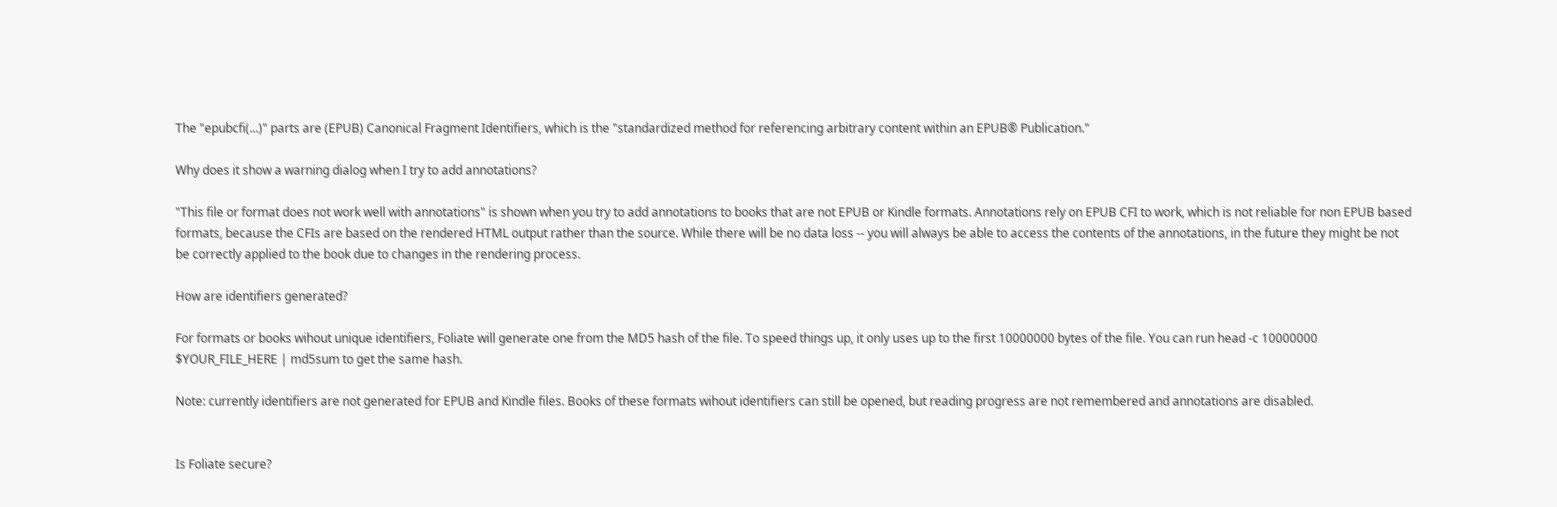The "epubcfi(...)" parts are (EPUB) Canonical Fragment Identifiers, which is the "standardized method for referencing arbitrary content within an EPUB® Publication."

Why does it show a warning dialog when I try to add annotations?

"This file or format does not work well with annotations" is shown when you try to add annotations to books that are not EPUB or Kindle formats. Annotations rely on EPUB CFI to work, which is not reliable for non EPUB based formats, because the CFIs are based on the rendered HTML output rather than the source. While there will be no data loss -- you will always be able to access the contents of the annotations, in the future they might be not be correctly applied to the book due to changes in the rendering process.

How are identifiers generated?

For formats or books wihout unique identifiers, Foliate will generate one from the MD5 hash of the file. To speed things up, it only uses up to the first 10000000 bytes of the file. You can run head -c 10000000 $YOUR_FILE_HERE | md5sum to get the same hash.

Note: currently identifiers are not generated for EPUB and Kindle files. Books of these formats wihout identifiers can still be opened, but reading progress are not remembered and annotations are disabled.


Is Foliate secure?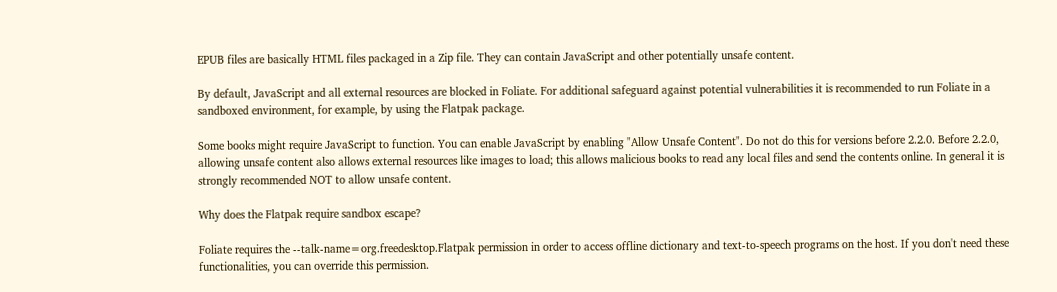EPUB files are basically HTML files packaged in a Zip file. They can contain JavaScript and other potentially unsafe content.

By default, JavaScript and all external resources are blocked in Foliate. For additional safeguard against potential vulnerabilities it is recommended to run Foliate in a sandboxed environment, for example, by using the Flatpak package.

Some books might require JavaScript to function. You can enable JavaScript by enabling "Allow Unsafe Content". Do not do this for versions before 2.2.0. Before 2.2.0, allowing unsafe content also allows external resources like images to load; this allows malicious books to read any local files and send the contents online. In general it is strongly recommended NOT to allow unsafe content.

Why does the Flatpak require sandbox escape?

Foliate requires the --talk-name=org.freedesktop.Flatpak permission in order to access offline dictionary and text-to-speech programs on the host. If you don't need these functionalities, you can override this permission.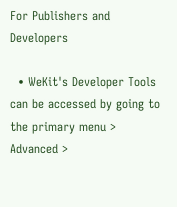For Publishers and Developers

  • WeKit's Developer Tools can be accessed by going to the primary menu > Advanced >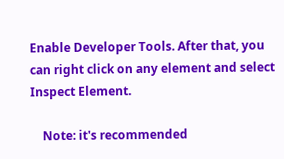Enable Developer Tools. After that, you can right click on any element and select Inspect Element.

    Note: it's recommended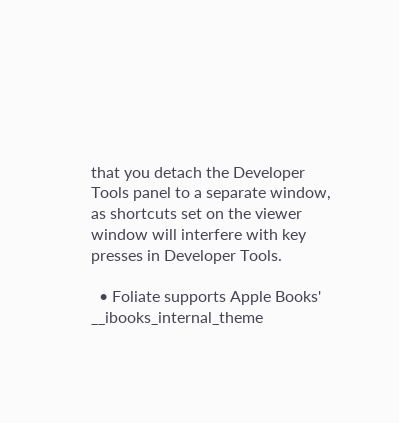that you detach the Developer Tools panel to a separate window, as shortcuts set on the viewer window will interfere with key presses in Developer Tools.

  • Foliate supports Apple Books' __ibooks_internal_theme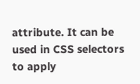attribute. It can be used in CSS selectors to apply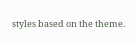styles based on the theme.